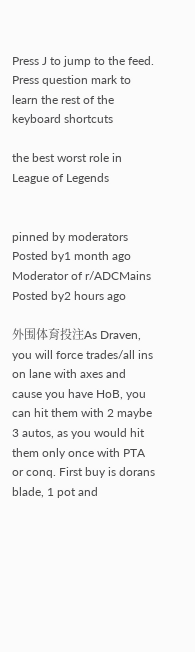Press J to jump to the feed. Press question mark to learn the rest of the keyboard shortcuts

the best worst role in League of Legends


pinned by moderators
Posted by1 month ago
Moderator of r/ADCMains
Posted by2 hours ago

外围体育投注As Draven, you will force trades/all ins on lane with axes and cause you have HoB, you can hit them with 2 maybe 3 autos, as you would hit them only once with PTA or conq. First buy is dorans blade, 1 pot and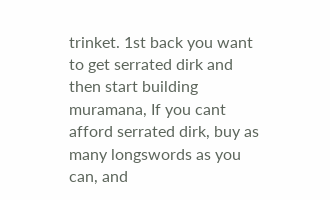trinket. 1st back you want to get serrated dirk and then start building muramana, If you cant afford serrated dirk, buy as many longswords as you can, and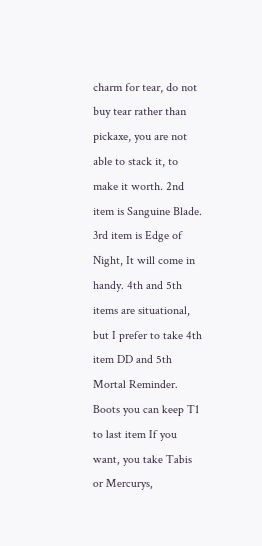charm for tear, do not buy tear rather than pickaxe, you are not able to stack it, to make it worth. 2nd item is Sanguine Blade. 3rd item is Edge of Night, It will come in handy. 4th and 5th items are situational, but I prefer to take 4th item DD and 5th Mortal Reminder. Boots you can keep T1 to last item If you want, you take Tabis or Mercurys,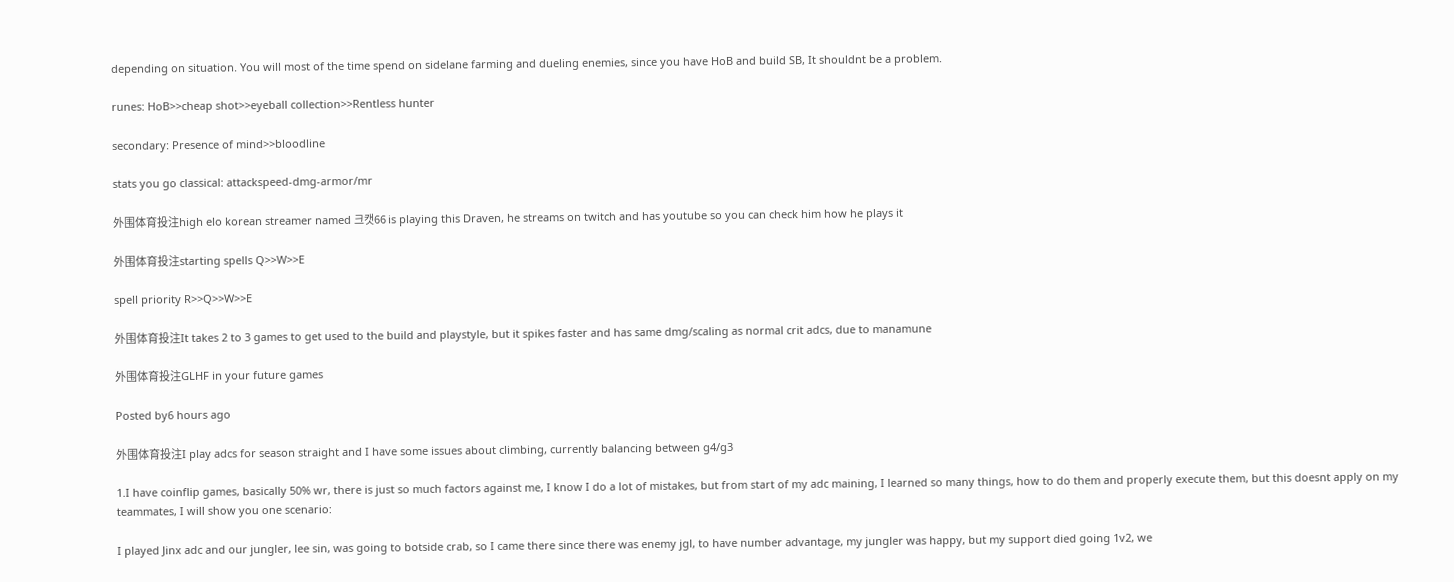depending on situation. You will most of the time spend on sidelane farming and dueling enemies, since you have HoB and build SB, It shouldnt be a problem.

runes: HoB>>cheap shot>>eyeball collection>>Rentless hunter

secondary: Presence of mind>>bloodline

stats you go classical: attackspeed-dmg-armor/mr

外围体育投注high elo korean streamer named 크캣66 is playing this Draven, he streams on twitch and has youtube so you can check him how he plays it

外围体育投注starting spells Q>>W>>E

spell priority R>>Q>>W>>E

外围体育投注It takes 2 to 3 games to get used to the build and playstyle, but it spikes faster and has same dmg/scaling as normal crit adcs, due to manamune

外围体育投注GLHF in your future games

Posted by6 hours ago

外围体育投注I play adcs for season straight and I have some issues about climbing, currently balancing between g4/g3

1.I have coinflip games, basically 50% wr, there is just so much factors against me, I know I do a lot of mistakes, but from start of my adc maining, I learned so many things, how to do them and properly execute them, but this doesnt apply on my teammates, I will show you one scenario:

I played Jinx adc and our jungler, lee sin, was going to botside crab, so I came there since there was enemy jgl, to have number advantage, my jungler was happy, but my support died going 1v2, we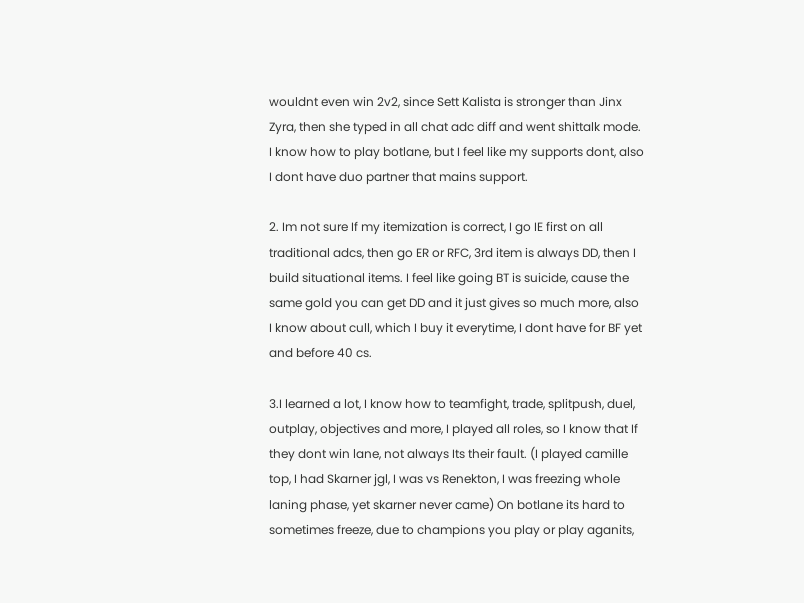wouldnt even win 2v2, since Sett Kalista is stronger than Jinx Zyra, then she typed in all chat adc diff and went shittalk mode. I know how to play botlane, but I feel like my supports dont, also I dont have duo partner that mains support.

2. Im not sure If my itemization is correct, I go IE first on all traditional adcs, then go ER or RFC, 3rd item is always DD, then I build situational items. I feel like going BT is suicide, cause the same gold you can get DD and it just gives so much more, also I know about cull, which I buy it everytime, I dont have for BF yet and before 40 cs.

3.I learned a lot, I know how to teamfight, trade, splitpush, duel, outplay, objectives and more, I played all roles, so I know that If they dont win lane, not always Its their fault. (I played camille top, I had Skarner jgl, I was vs Renekton, I was freezing whole laning phase, yet skarner never came) On botlane its hard to sometimes freeze, due to champions you play or play aganits,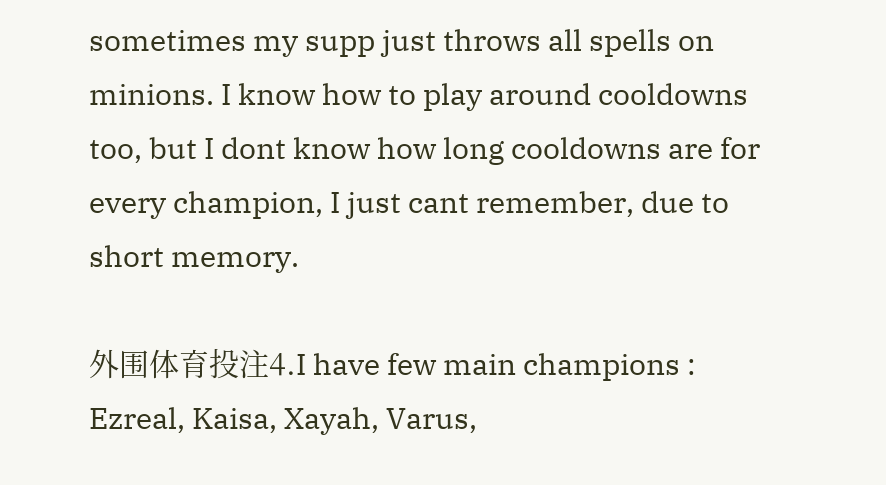sometimes my supp just throws all spells on minions. I know how to play around cooldowns too, but I dont know how long cooldowns are for every champion, I just cant remember, due to short memory.

外围体育投注4.I have few main champions : Ezreal, Kaisa, Xayah, Varus,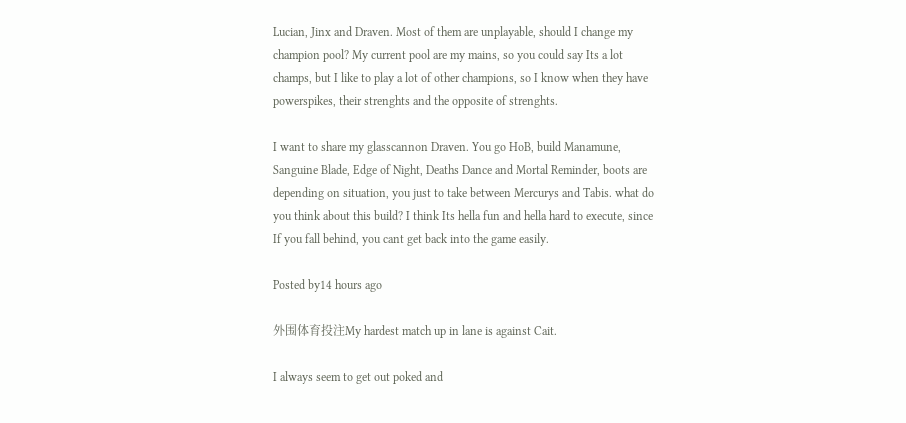Lucian, Jinx and Draven. Most of them are unplayable, should I change my champion pool? My current pool are my mains, so you could say Its a lot champs, but I like to play a lot of other champions, so I know when they have powerspikes, their strenghts and the opposite of strenghts.

I want to share my glasscannon Draven. You go HoB, build Manamune, Sanguine Blade, Edge of Night, Deaths Dance and Mortal Reminder, boots are depending on situation, you just to take between Mercurys and Tabis. what do you think about this build? I think Its hella fun and hella hard to execute, since If you fall behind, you cant get back into the game easily.

Posted by14 hours ago

外围体育投注My hardest match up in lane is against Cait.

I always seem to get out poked and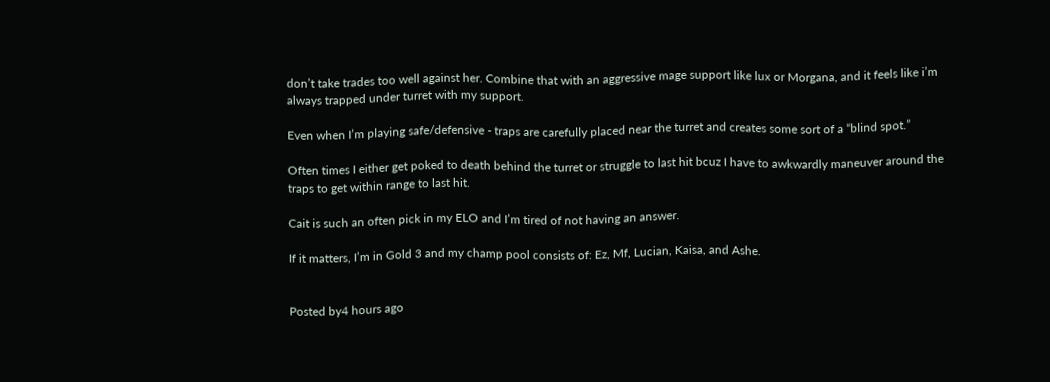don’t take trades too well against her. Combine that with an aggressive mage support like lux or Morgana, and it feels like i’m always trapped under turret with my support.

Even when I’m playing safe/defensive - traps are carefully placed near the turret and creates some sort of a “blind spot.”

Often times I either get poked to death behind the turret or struggle to last hit bcuz I have to awkwardly maneuver around the traps to get within range to last hit.

Cait is such an often pick in my ELO and I’m tired of not having an answer.

If it matters, I’m in Gold 3 and my champ pool consists of: Ez, Mf, Lucian, Kaisa, and Ashe.


Posted by4 hours ago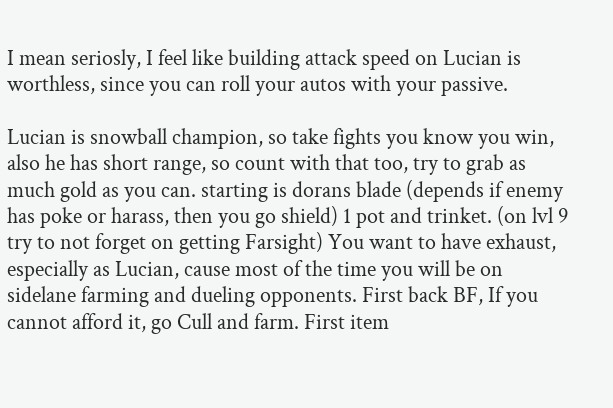I mean seriosly, I feel like building attack speed on Lucian is worthless, since you can roll your autos with your passive.

Lucian is snowball champion, so take fights you know you win, also he has short range, so count with that too, try to grab as much gold as you can. starting is dorans blade (depends if enemy has poke or harass, then you go shield) 1 pot and trinket. (on lvl 9 try to not forget on getting Farsight) You want to have exhaust, especially as Lucian, cause most of the time you will be on sidelane farming and dueling opponents. First back BF, If you cannot afford it, go Cull and farm. First item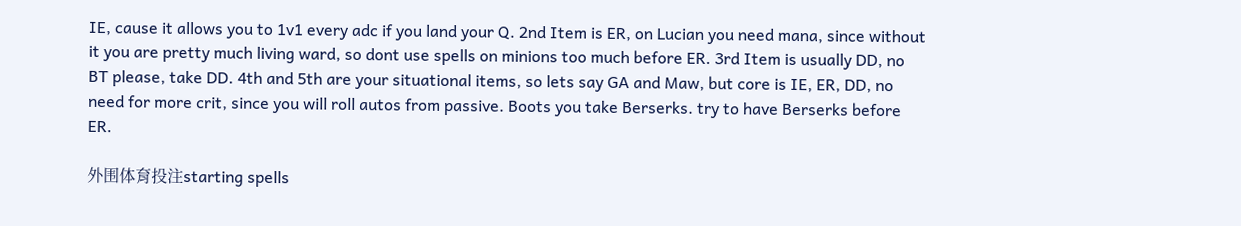IE, cause it allows you to 1v1 every adc if you land your Q. 2nd Item is ER, on Lucian you need mana, since without it you are pretty much living ward, so dont use spells on minions too much before ER. 3rd Item is usually DD, no BT please, take DD. 4th and 5th are your situational items, so lets say GA and Maw, but core is IE, ER, DD, no need for more crit, since you will roll autos from passive. Boots you take Berserks. try to have Berserks before ER.

外围体育投注starting spells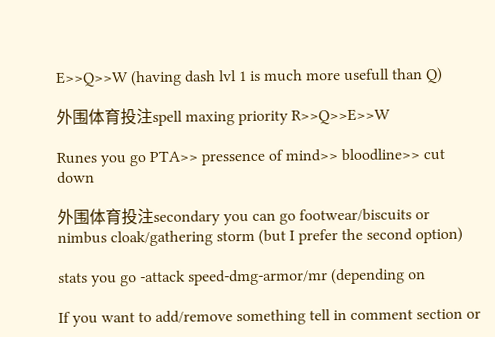E>>Q>>W (having dash lvl 1 is much more usefull than Q)

外围体育投注spell maxing priority R>>Q>>E>>W

Runes you go PTA>> pressence of mind>> bloodline>> cut down

外围体育投注secondary you can go footwear/biscuits or nimbus cloak/gathering storm (but I prefer the second option)

stats you go -attack speed-dmg-armor/mr (depending on

If you want to add/remove something tell in comment section or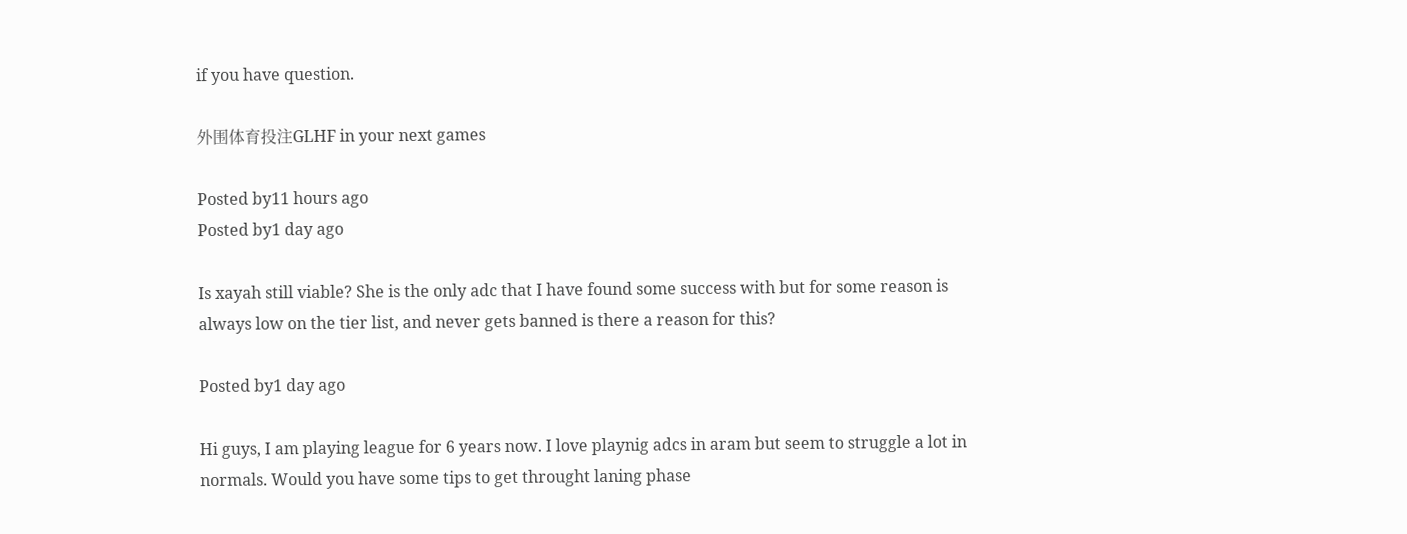if you have question.

外围体育投注GLHF in your next games

Posted by11 hours ago
Posted by1 day ago

Is xayah still viable? She is the only adc that I have found some success with but for some reason is always low on the tier list, and never gets banned is there a reason for this?

Posted by1 day ago

Hi guys, I am playing league for 6 years now. I love playnig adcs in aram but seem to struggle a lot in normals. Would you have some tips to get throught laning phase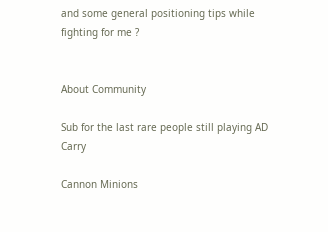and some general positioning tips while fighting for me ?


About Community

Sub for the last rare people still playing AD Carry

Cannon Minions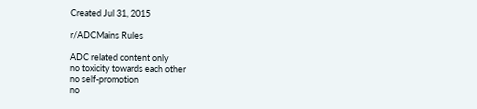Created Jul 31, 2015

r/ADCMains Rules

ADC related content only
no toxicity towards each other
no self-promotion
no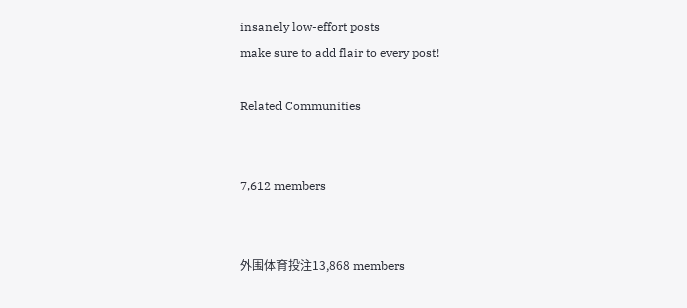insanely low-effort posts
make sure to add flair to every post!

Related Communities


7,612 members


外围体育投注13,868 members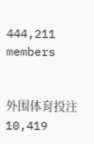444,211 members


外围体育投注10,419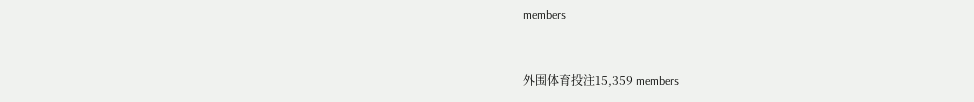members


外围体育投注15,359 members